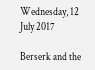Wednesday, 12 July 2017

Berserk and the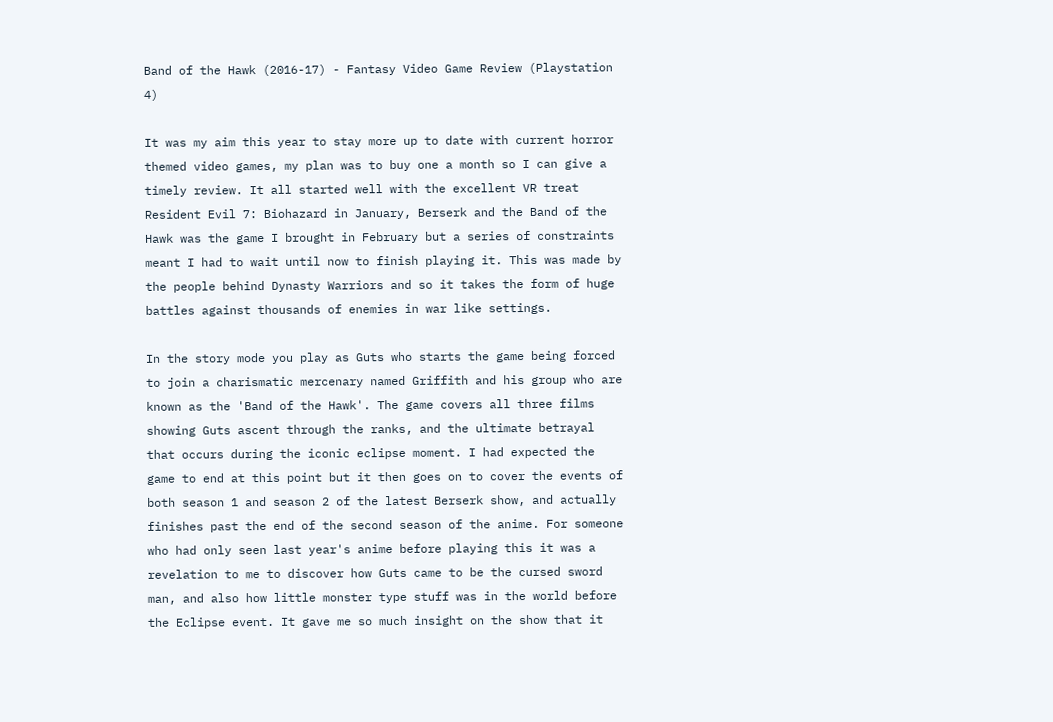Band of the Hawk (2016-17) - Fantasy Video Game Review (Playstation 4)

It was my aim this year to stay more up to date with current horror themed video games, my plan was to buy one a month so I can give a timely review. It all started well with the excellent VR treat Resident Evil 7: Biohazard in January, Berserk and the Band of the Hawk was the game I brought in February but a series of constraints meant I had to wait until now to finish playing it. This was made by the people behind Dynasty Warriors and so it takes the form of huge battles against thousands of enemies in war like settings.

In the story mode you play as Guts who starts the game being forced to join a charismatic mercenary named Griffith and his group who are known as the 'Band of the Hawk'. The game covers all three films showing Guts ascent through the ranks, and the ultimate betrayal that occurs during the iconic eclipse moment. I had expected the game to end at this point but it then goes on to cover the events of both season 1 and season 2 of the latest Berserk show, and actually finishes past the end of the second season of the anime. For someone who had only seen last year's anime before playing this it was a revelation to me to discover how Guts came to be the cursed sword man, and also how little monster type stuff was in the world before the Eclipse event. It gave me so much insight on the show that it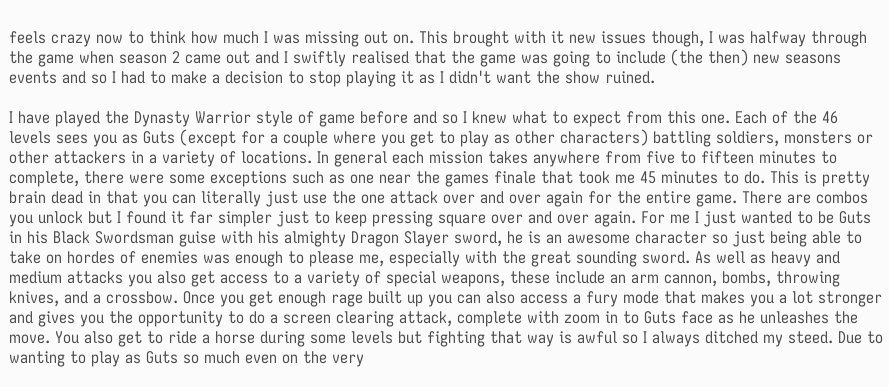feels crazy now to think how much I was missing out on. This brought with it new issues though, I was halfway through the game when season 2 came out and I swiftly realised that the game was going to include (the then) new seasons events and so I had to make a decision to stop playing it as I didn't want the show ruined.

I have played the Dynasty Warrior style of game before and so I knew what to expect from this one. Each of the 46 levels sees you as Guts (except for a couple where you get to play as other characters) battling soldiers, monsters or other attackers in a variety of locations. In general each mission takes anywhere from five to fifteen minutes to complete, there were some exceptions such as one near the games finale that took me 45 minutes to do. This is pretty brain dead in that you can literally just use the one attack over and over again for the entire game. There are combos you unlock but I found it far simpler just to keep pressing square over and over again. For me I just wanted to be Guts in his Black Swordsman guise with his almighty Dragon Slayer sword, he is an awesome character so just being able to take on hordes of enemies was enough to please me, especially with the great sounding sword. As well as heavy and medium attacks you also get access to a variety of special weapons, these include an arm cannon, bombs, throwing knives, and a crossbow. Once you get enough rage built up you can also access a fury mode that makes you a lot stronger and gives you the opportunity to do a screen clearing attack, complete with zoom in to Guts face as he unleashes the move. You also get to ride a horse during some levels but fighting that way is awful so I always ditched my steed. Due to wanting to play as Guts so much even on the very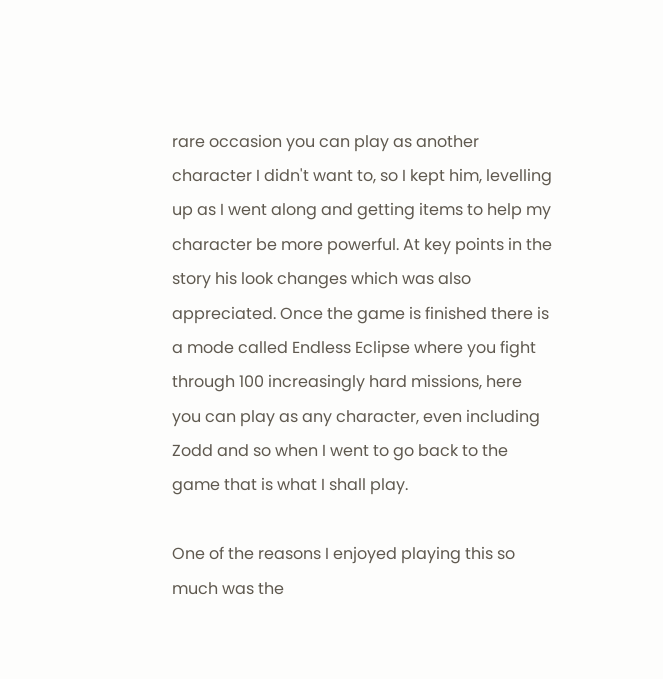rare occasion you can play as another character I didn't want to, so I kept him, levelling up as I went along and getting items to help my character be more powerful. At key points in the story his look changes which was also appreciated. Once the game is finished there is a mode called Endless Eclipse where you fight through 100 increasingly hard missions, here you can play as any character, even including Zodd and so when I went to go back to the game that is what I shall play.

One of the reasons I enjoyed playing this so much was the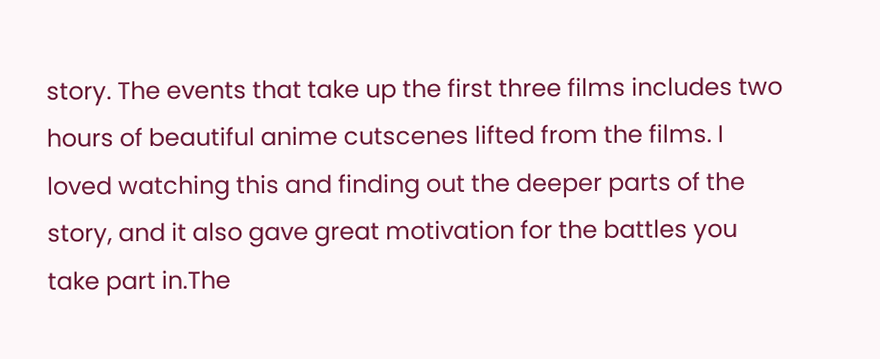story. The events that take up the first three films includes two hours of beautiful anime cutscenes lifted from the films. I loved watching this and finding out the deeper parts of the story, and it also gave great motivation for the battles you take part in.The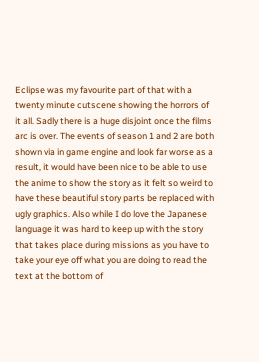Eclipse was my favourite part of that with a twenty minute cutscene showing the horrors of it all. Sadly there is a huge disjoint once the films arc is over. The events of season 1 and 2 are both shown via in game engine and look far worse as a result, it would have been nice to be able to use the anime to show the story as it felt so weird to have these beautiful story parts be replaced with ugly graphics. Also while I do love the Japanese language it was hard to keep up with the story that takes place during missions as you have to take your eye off what you are doing to read the text at the bottom of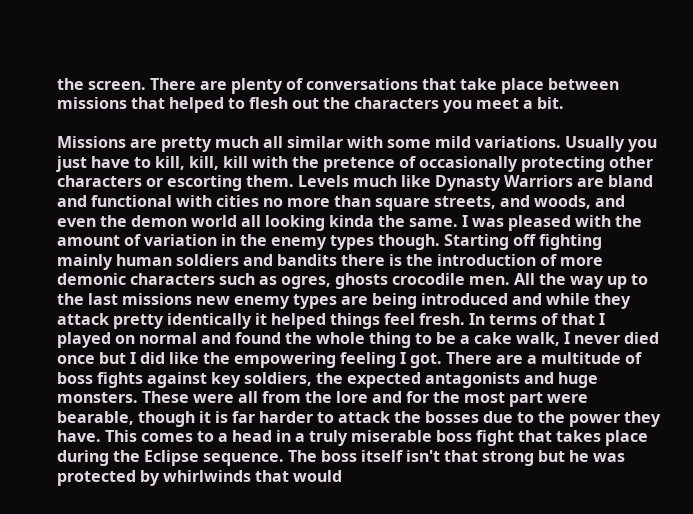the screen. There are plenty of conversations that take place between missions that helped to flesh out the characters you meet a bit.

Missions are pretty much all similar with some mild variations. Usually you just have to kill, kill, kill with the pretence of occasionally protecting other characters or escorting them. Levels much like Dynasty Warriors are bland and functional with cities no more than square streets, and woods, and even the demon world all looking kinda the same. I was pleased with the amount of variation in the enemy types though. Starting off fighting mainly human soldiers and bandits there is the introduction of more demonic characters such as ogres, ghosts crocodile men. All the way up to the last missions new enemy types are being introduced and while they attack pretty identically it helped things feel fresh. In terms of that I played on normal and found the whole thing to be a cake walk, I never died once but I did like the empowering feeling I got. There are a multitude of boss fights against key soldiers, the expected antagonists and huge monsters. These were all from the lore and for the most part were bearable, though it is far harder to attack the bosses due to the power they have. This comes to a head in a truly miserable boss fight that takes place during the Eclipse sequence. The boss itself isn't that strong but he was protected by whirlwinds that would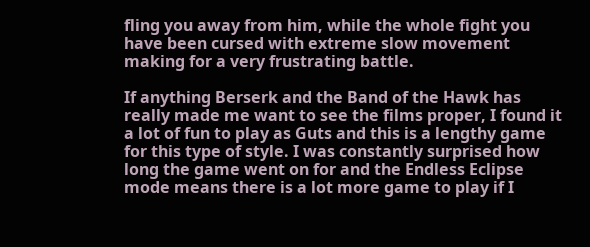fling you away from him, while the whole fight you have been cursed with extreme slow movement making for a very frustrating battle.

If anything Berserk and the Band of the Hawk has really made me want to see the films proper, I found it a lot of fun to play as Guts and this is a lengthy game for this type of style. I was constantly surprised how long the game went on for and the Endless Eclipse mode means there is a lot more game to play if I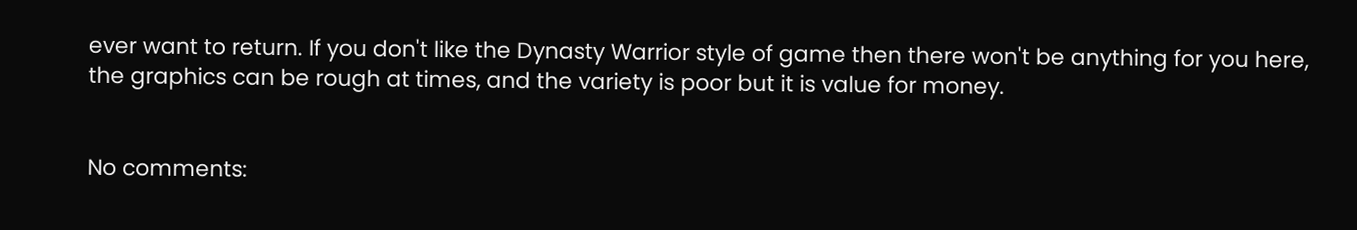ever want to return. If you don't like the Dynasty Warrior style of game then there won't be anything for you here, the graphics can be rough at times, and the variety is poor but it is value for money.


No comments: